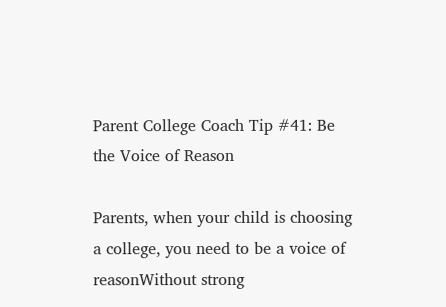Parent College Coach Tip #41: Be the Voice of Reason

Parents, when your child is choosing a college, you need to be a voice of reasonWithout strong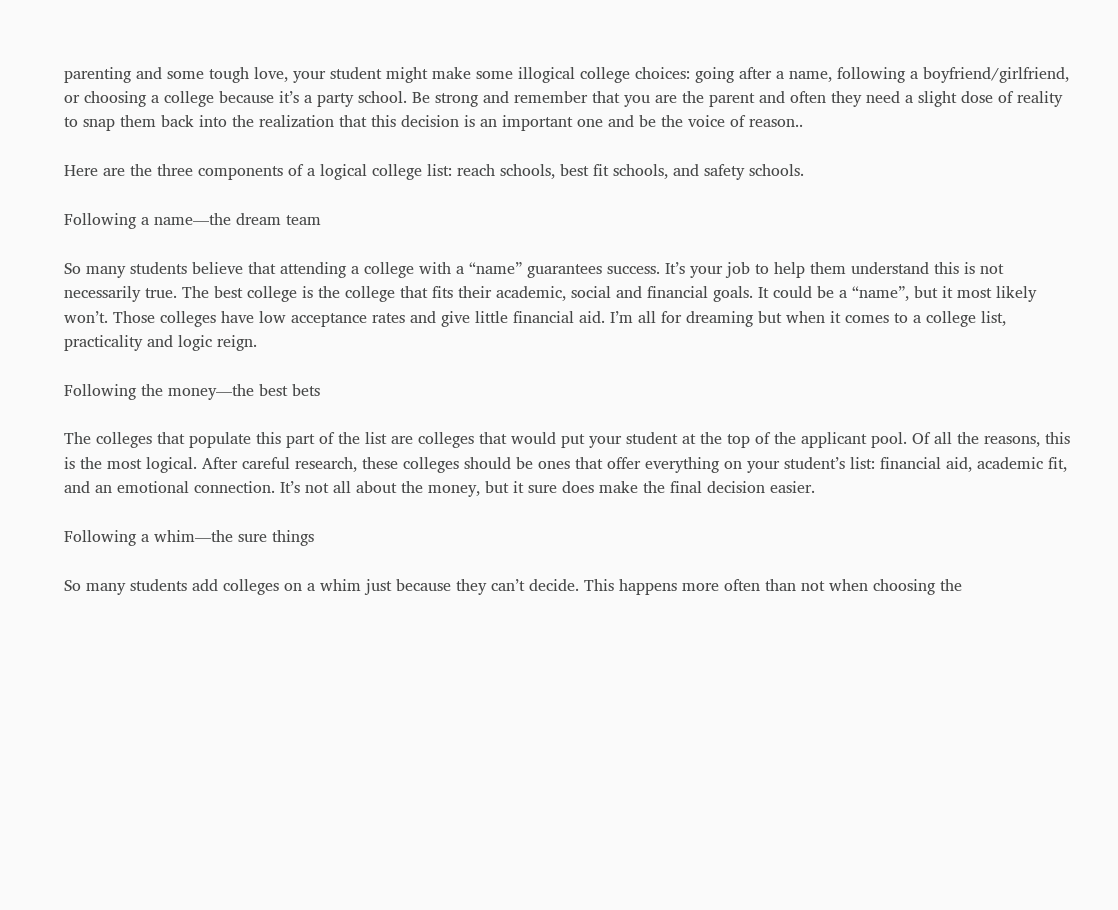parenting and some tough love, your student might make some illogical college choices: going after a name, following a boyfriend/girlfriend, or choosing a college because it’s a party school. Be strong and remember that you are the parent and often they need a slight dose of reality to snap them back into the realization that this decision is an important one and be the voice of reason..

Here are the three components of a logical college list: reach schools, best fit schools, and safety schools.

Following a name—the dream team

So many students believe that attending a college with a “name” guarantees success. It’s your job to help them understand this is not necessarily true. The best college is the college that fits their academic, social and financial goals. It could be a “name”, but it most likely won’t. Those colleges have low acceptance rates and give little financial aid. I’m all for dreaming but when it comes to a college list, practicality and logic reign.

Following the money—the best bets

The colleges that populate this part of the list are colleges that would put your student at the top of the applicant pool. Of all the reasons, this is the most logical. After careful research, these colleges should be ones that offer everything on your student’s list: financial aid, academic fit, and an emotional connection. It’s not all about the money, but it sure does make the final decision easier.

Following a whim—the sure things

So many students add colleges on a whim just because they can’t decide. This happens more often than not when choosing the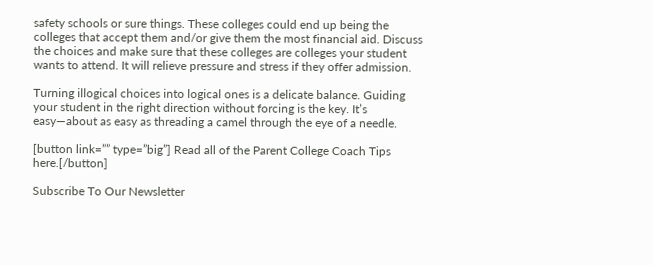safety schools or sure things. These colleges could end up being the colleges that accept them and/or give them the most financial aid. Discuss the choices and make sure that these colleges are colleges your student wants to attend. It will relieve pressure and stress if they offer admission.

Turning illogical choices into logical ones is a delicate balance. Guiding your student in the right direction without forcing is the key. It’s easy—about as easy as threading a camel through the eye of a needle.

[button link=”” type=”big”] Read all of the Parent College Coach Tips here.[/button]

Subscribe To Our Newsletter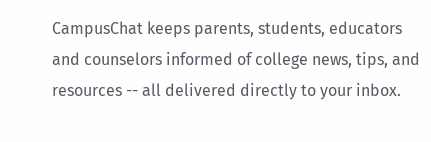CampusChat keeps parents, students, educators and counselors informed of college news, tips, and resources -- all delivered directly to your inbox.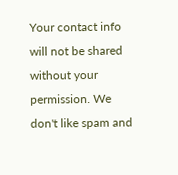Your contact info will not be shared without your permission. We don't like spam and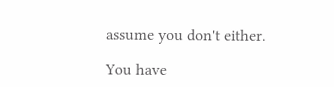assume you don't either.

You have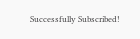Successfully Subscribed!